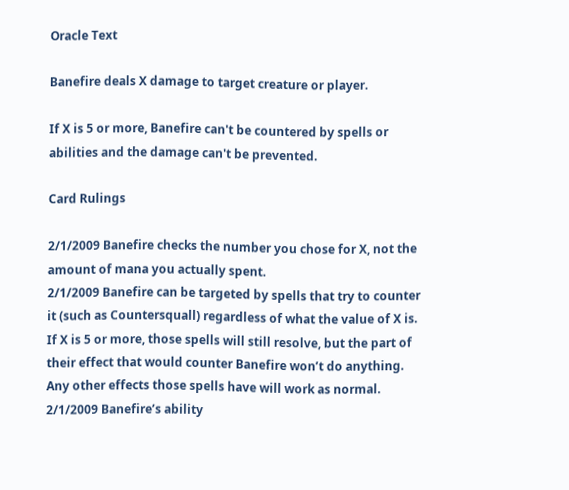Oracle Text

Banefire deals X damage to target creature or player.

If X is 5 or more, Banefire can't be countered by spells or abilities and the damage can't be prevented.

Card Rulings

2/1/2009 Banefire checks the number you chose for X, not the amount of mana you actually spent.
2/1/2009 Banefire can be targeted by spells that try to counter it (such as Countersquall) regardless of what the value of X is. If X is 5 or more, those spells will still resolve, but the part of their effect that would counter Banefire won’t do anything. Any other effects those spells have will work as normal.
2/1/2009 Banefire’s ability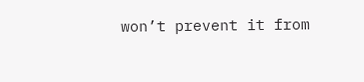won’t prevent it from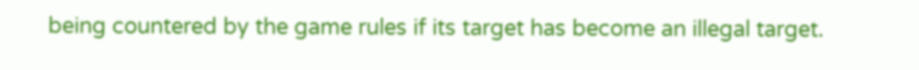being countered by the game rules if its target has become an illegal target.